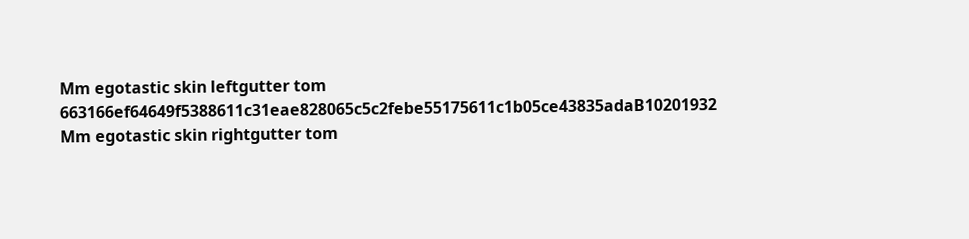Mm egotastic skin leftgutter tom 663166ef64649f5388611c31eae828065c5c2febe55175611c1b05ce43835adaB10201932
Mm egotastic skin rightgutter tom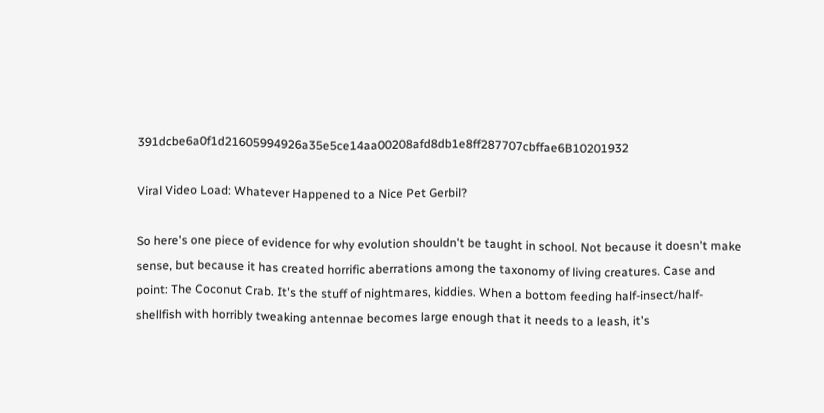391dcbe6a0f1d21605994926a35e5ce14aa00208afd8db1e8ff287707cbffae6B10201932

Viral Video Load: Whatever Happened to a Nice Pet Gerbil?

So here's one piece of evidence for why evolution shouldn't be taught in school. Not because it doesn't make sense, but because it has created horrific aberrations among the taxonomy of living creatures. Case and point: The Coconut Crab. It's the stuff of nightmares, kiddies. When a bottom feeding half-insect/half-shellfish with horribly tweaking antennae becomes large enough that it needs to a leash, it's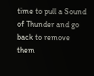time to pull a Sound of Thunder and go back to remove them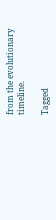from the evolutionary timeline.

Tagged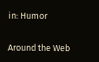in: Humor


Around the Web